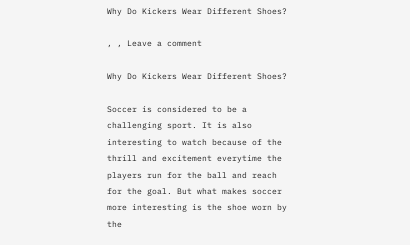Why Do Kickers Wear Different Shoes?

, , Leave a comment

Why Do Kickers Wear Different Shoes?

Soccer is considered to be a challenging sport. It is also interesting to watch because of the thrill and excitement everytime the players run for the ball and reach for the goal. But what makes soccer more interesting is the shoe worn by the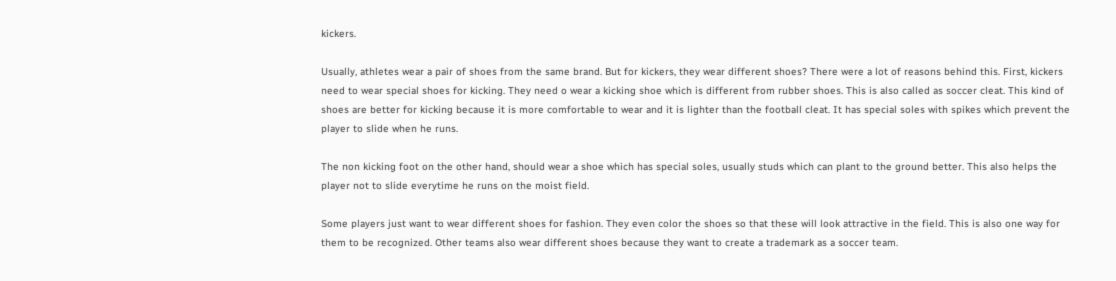kickers.

Usually, athletes wear a pair of shoes from the same brand. But for kickers, they wear different shoes? There were a lot of reasons behind this. First, kickers need to wear special shoes for kicking. They need o wear a kicking shoe which is different from rubber shoes. This is also called as soccer cleat. This kind of shoes are better for kicking because it is more comfortable to wear and it is lighter than the football cleat. It has special soles with spikes which prevent the player to slide when he runs.

The non kicking foot on the other hand, should wear a shoe which has special soles, usually studs which can plant to the ground better. This also helps the player not to slide everytime he runs on the moist field.

Some players just want to wear different shoes for fashion. They even color the shoes so that these will look attractive in the field. This is also one way for them to be recognized. Other teams also wear different shoes because they want to create a trademark as a soccer team.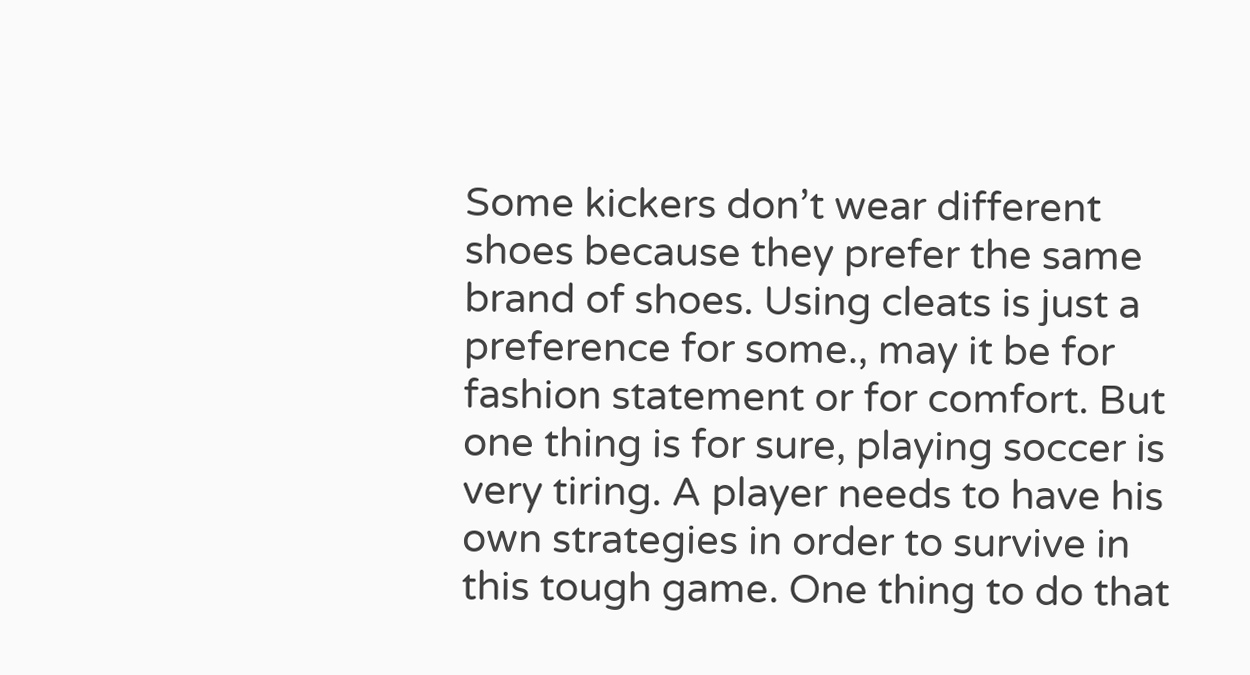Some kickers don’t wear different shoes because they prefer the same brand of shoes. Using cleats is just a preference for some., may it be for fashion statement or for comfort. But one thing is for sure, playing soccer is very tiring. A player needs to have his own strategies in order to survive in this tough game. One thing to do that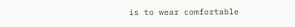is to wear comfortable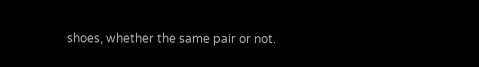shoes, whether the same pair or not.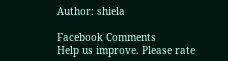Author: shiela

Facebook Comments
Help us improve. Please rate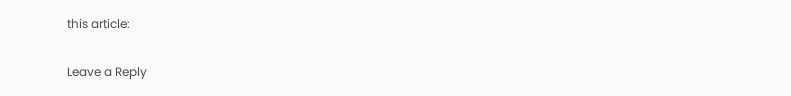this article:

Leave a Reply